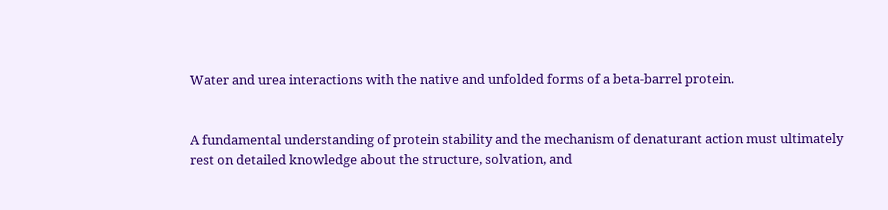Water and urea interactions with the native and unfolded forms of a beta-barrel protein.


A fundamental understanding of protein stability and the mechanism of denaturant action must ultimately rest on detailed knowledge about the structure, solvation, and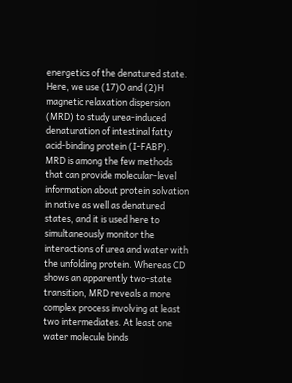energetics of the denatured state. Here, we use (17)O and (2)H magnetic relaxation dispersion (MRD) to study urea-induced denaturation of intestinal fatty acid-binding protein (I-FABP). MRD is among the few methods that can provide molecular-level information about protein solvation in native as well as denatured states, and it is used here to simultaneously monitor the interactions of urea and water with the unfolding protein. Whereas CD shows an apparently two-state transition, MRD reveals a more complex process involving at least two intermediates. At least one water molecule binds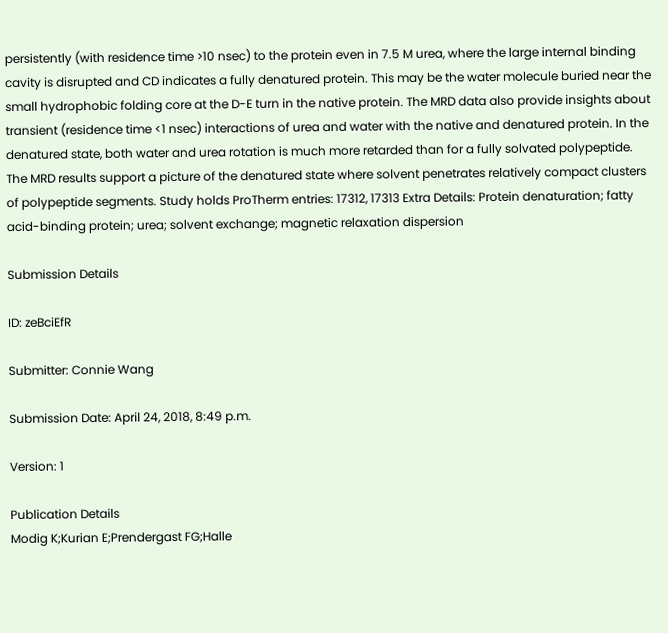persistently (with residence time >10 nsec) to the protein even in 7.5 M urea, where the large internal binding cavity is disrupted and CD indicates a fully denatured protein. This may be the water molecule buried near the small hydrophobic folding core at the D-E turn in the native protein. The MRD data also provide insights about transient (residence time <1 nsec) interactions of urea and water with the native and denatured protein. In the denatured state, both water and urea rotation is much more retarded than for a fully solvated polypeptide. The MRD results support a picture of the denatured state where solvent penetrates relatively compact clusters of polypeptide segments. Study holds ProTherm entries: 17312, 17313 Extra Details: Protein denaturation; fatty acid-binding protein; urea; solvent exchange; magnetic relaxation dispersion

Submission Details

ID: zeBciEfR

Submitter: Connie Wang

Submission Date: April 24, 2018, 8:49 p.m.

Version: 1

Publication Details
Modig K;Kurian E;Prendergast FG;Halle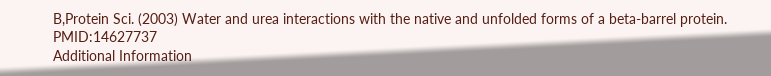B,Protein Sci. (2003) Water and urea interactions with the native and unfolded forms of a beta-barrel protein. PMID:14627737
Additional Information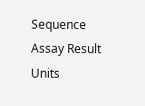Sequence Assay Result Units